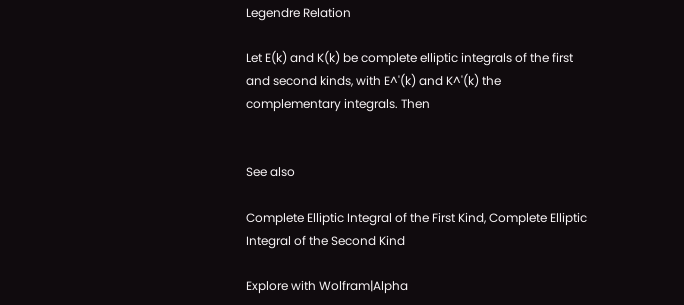Legendre Relation

Let E(k) and K(k) be complete elliptic integrals of the first and second kinds, with E^'(k) and K^'(k) the complementary integrals. Then


See also

Complete Elliptic Integral of the First Kind, Complete Elliptic Integral of the Second Kind

Explore with Wolfram|Alpha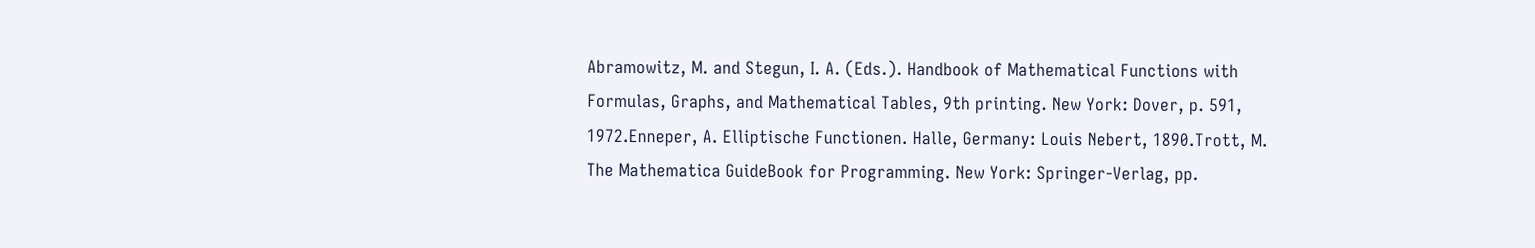Abramowitz, M. and Stegun, I. A. (Eds.). Handbook of Mathematical Functions with Formulas, Graphs, and Mathematical Tables, 9th printing. New York: Dover, p. 591, 1972.Enneper, A. Elliptische Functionen. Halle, Germany: Louis Nebert, 1890.Trott, M. The Mathematica GuideBook for Programming. New York: Springer-Verlag, pp.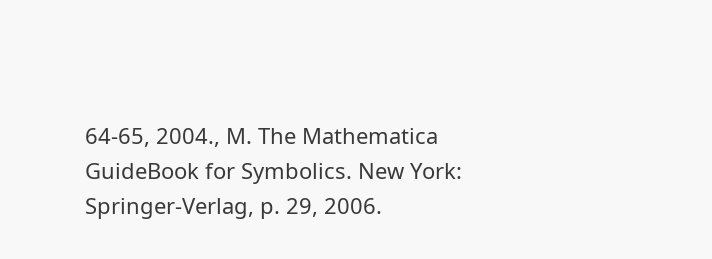64-65, 2004., M. The Mathematica GuideBook for Symbolics. New York: Springer-Verlag, p. 29, 2006.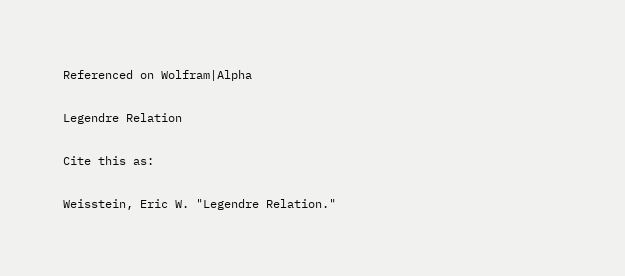Referenced on Wolfram|Alpha

Legendre Relation

Cite this as:

Weisstein, Eric W. "Legendre Relation."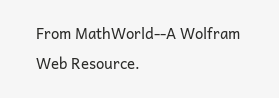From MathWorld--A Wolfram Web Resource.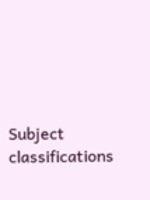Subject classifications